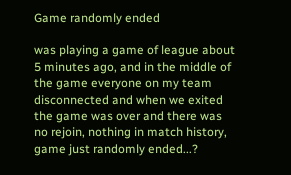Game randomly ended

was playing a game of league about 5 minutes ago, and in the middle of the game everyone on my team disconnected and when we exited the game was over and there was no rejoin, nothing in match history, game just randomly ended...?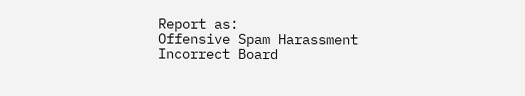Report as:
Offensive Spam Harassment Incorrect Board